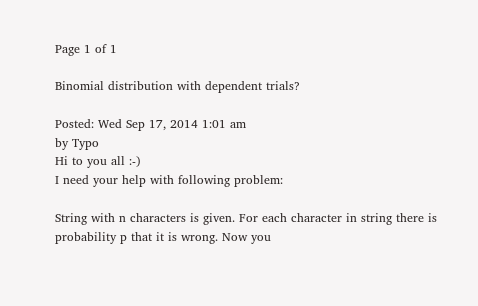Page 1 of 1

Binomial distribution with dependent trials?

Posted: Wed Sep 17, 2014 1:01 am
by Typo
Hi to you all :-)
I need your help with following problem:

String with n characters is given. For each character in string there is probability p that it is wrong. Now you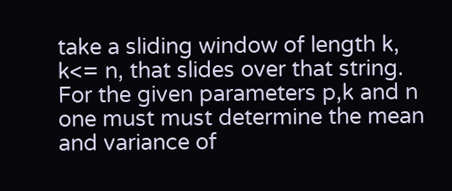take a sliding window of length k, k<= n, that slides over that string. For the given parameters p,k and n one must must determine the mean and variance of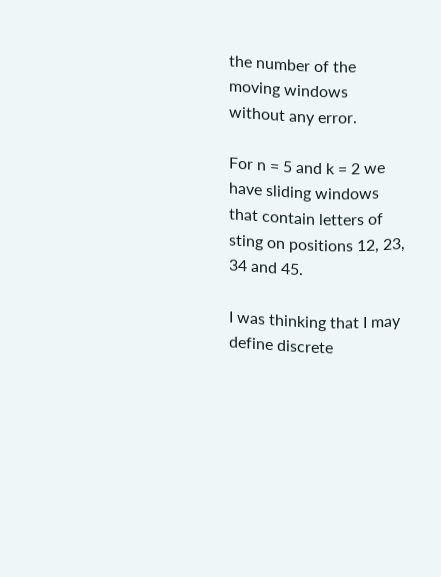the number of the moving windows without any error.

For n = 5 and k = 2 we have sliding windows that contain letters of sting on positions 12, 23, 34 and 45.

I was thinking that I may define discrete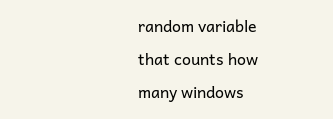random variable that counts how many windows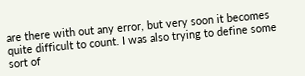are there with out any error, but very soon it becomes quite difficult to count. I was also trying to define some sort of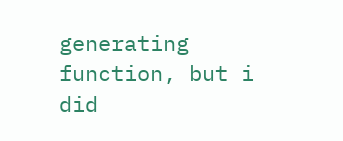generating function, but i did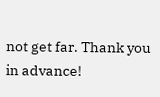not get far. Thank you in advance!